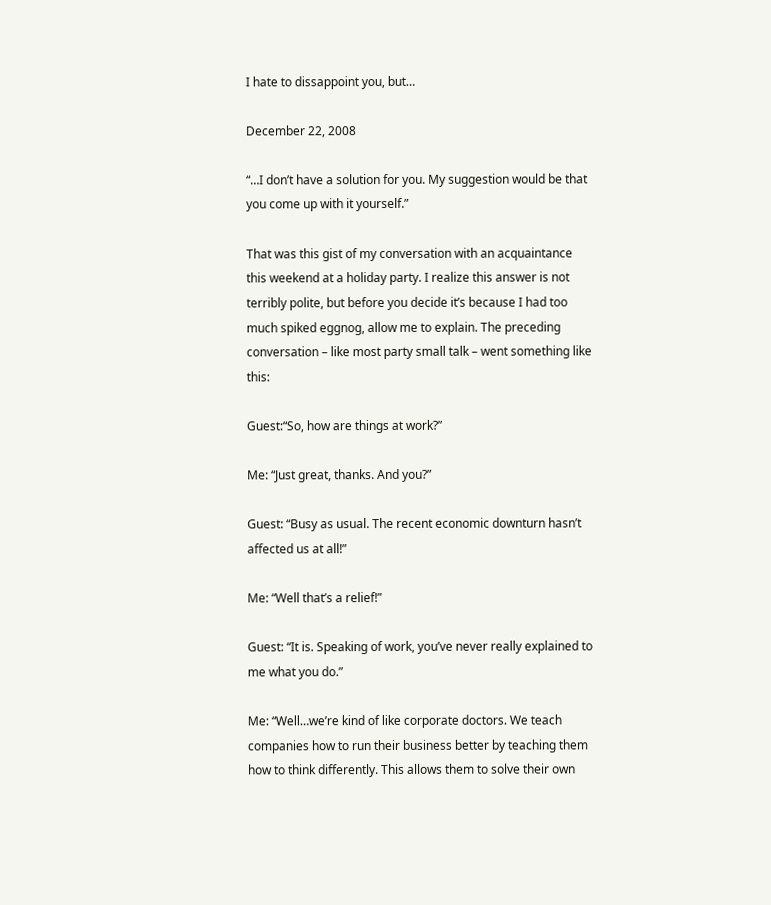I hate to dissappoint you, but…

December 22, 2008

“…I don’t have a solution for you. My suggestion would be that you come up with it yourself.”

That was this gist of my conversation with an acquaintance this weekend at a holiday party. I realize this answer is not terribly polite, but before you decide it’s because I had too much spiked eggnog, allow me to explain. The preceding conversation – like most party small talk – went something like this:

Guest:“So, how are things at work?”

Me: “Just great, thanks. And you?”

Guest: “Busy as usual. The recent economic downturn hasn’t affected us at all!”

Me: “Well that’s a relief!”

Guest: “It is. Speaking of work, you’ve never really explained to me what you do.”

Me: “Well…we’re kind of like corporate doctors. We teach companies how to run their business better by teaching them how to think differently. This allows them to solve their own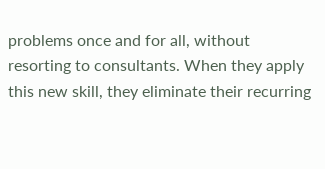problems once and for all, without resorting to consultants. When they apply this new skill, they eliminate their recurring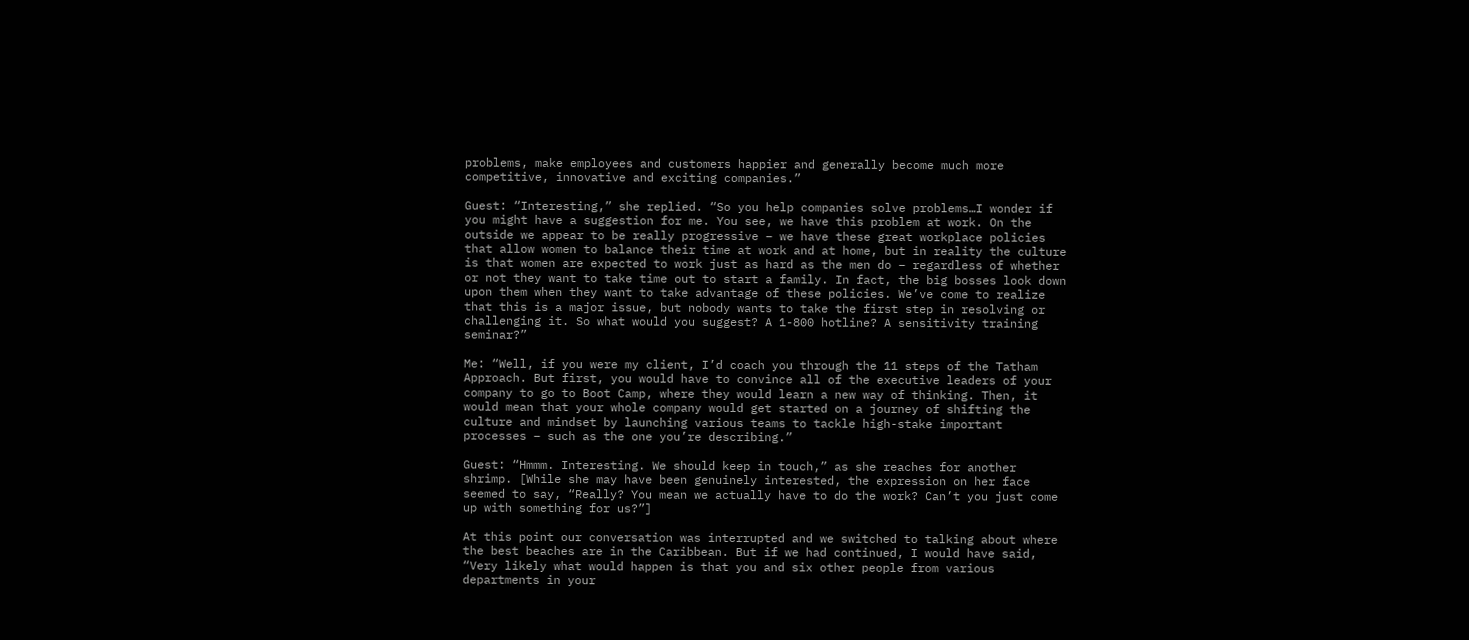problems, make employees and customers happier and generally become much more competitive, innovative and exciting companies.”

Guest: “Interesting,” she replied. “So you help companies solve problems…I wonder if you might have a suggestion for me. You see, we have this problem at work. On the outside we appear to be really progressive – we have these great workplace policies that allow women to balance their time at work and at home, but in reality the culture is that women are expected to work just as hard as the men do – regardless of whether or not they want to take time out to start a family. In fact, the big bosses look down upon them when they want to take advantage of these policies. We’ve come to realize that this is a major issue, but nobody wants to take the first step in resolving or challenging it. So what would you suggest? A 1-800 hotline? A sensitivity training seminar?”

Me: “Well, if you were my client, I’d coach you through the 11 steps of the Tatham Approach. But first, you would have to convince all of the executive leaders of your company to go to Boot Camp, where they would learn a new way of thinking. Then, it would mean that your whole company would get started on a journey of shifting the culture and mindset by launching various teams to tackle high-stake important processes – such as the one you’re describing.”

Guest: “Hmmm. Interesting. We should keep in touch,” as she reaches for another shrimp. [While she may have been genuinely interested, the expression on her face seemed to say, “Really? You mean we actually have to do the work? Can’t you just come up with something for us?”]

At this point our conversation was interrupted and we switched to talking about where the best beaches are in the Caribbean. But if we had continued, I would have said, “Very likely what would happen is that you and six other people from various departments in your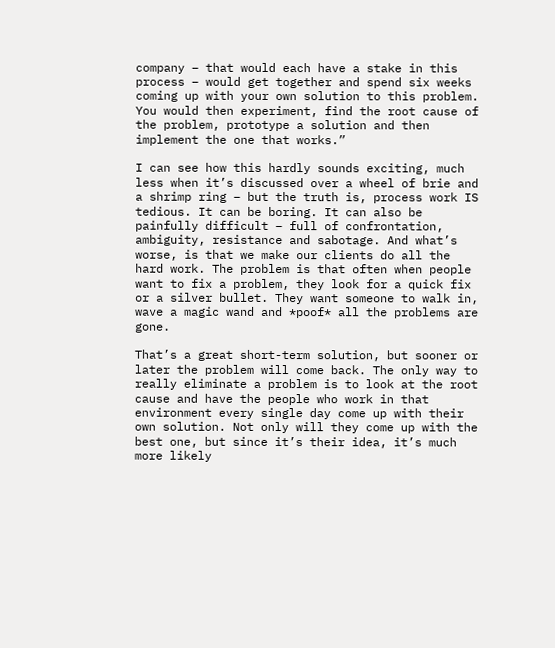company – that would each have a stake in this process – would get together and spend six weeks coming up with your own solution to this problem. You would then experiment, find the root cause of the problem, prototype a solution and then implement the one that works.”

I can see how this hardly sounds exciting, much less when it’s discussed over a wheel of brie and a shrimp ring – but the truth is, process work IS tedious. It can be boring. It can also be painfully difficult – full of confrontation, ambiguity, resistance and sabotage. And what’s worse, is that we make our clients do all the hard work. The problem is that often when people want to fix a problem, they look for a quick fix or a silver bullet. They want someone to walk in, wave a magic wand and *poof* all the problems are gone.

That’s a great short-term solution, but sooner or later the problem will come back. The only way to really eliminate a problem is to look at the root cause and have the people who work in that environment every single day come up with their own solution. Not only will they come up with the best one, but since it’s their idea, it’s much more likely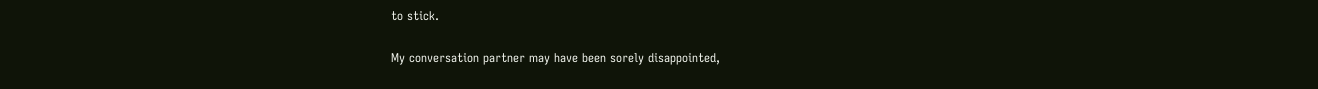to stick.

My conversation partner may have been sorely disappointed,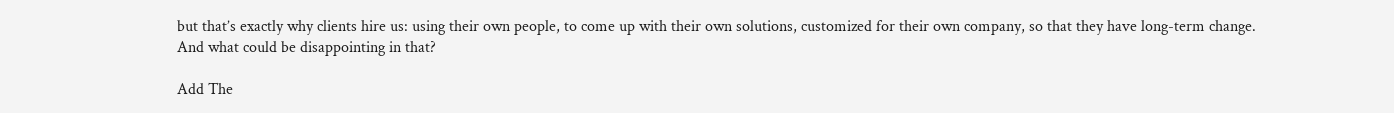but that’s exactly why clients hire us: using their own people, to come up with their own solutions, customized for their own company, so that they have long-term change. And what could be disappointing in that?

Add The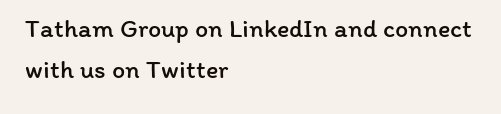Tatham Group on LinkedIn and connect with us on Twitter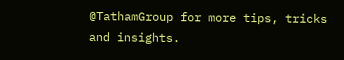@TathamGroup for more tips, tricks and insights.